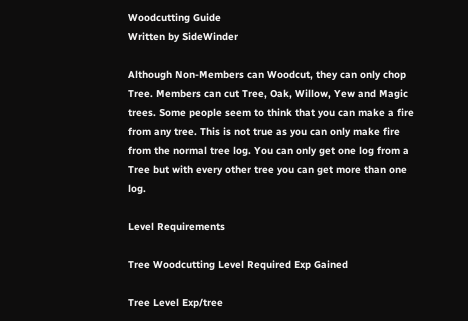Woodcutting Guide
Written by SideWinder

Although Non-Members can Woodcut, they can only chop Tree. Members can cut Tree, Oak, Willow, Yew and Magic trees. Some people seem to think that you can make a fire from any tree. This is not true as you can only make fire from the normal tree log. You can only get one log from a Tree but with every other tree you can get more than one log.

Level Requirements

Tree Woodcutting Level Required Exp Gained

Tree Level Exp/tree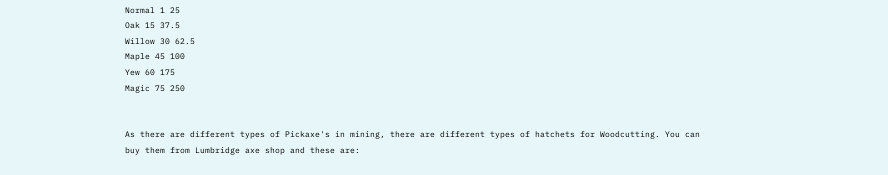Normal 1 25
Oak 15 37.5
Willow 30 62.5
Maple 45 100
Yew 60 175
Magic 75 250


As there are different types of Pickaxe's in mining, there are different types of hatchets for Woodcutting. You can buy them from Lumbridge axe shop and these are: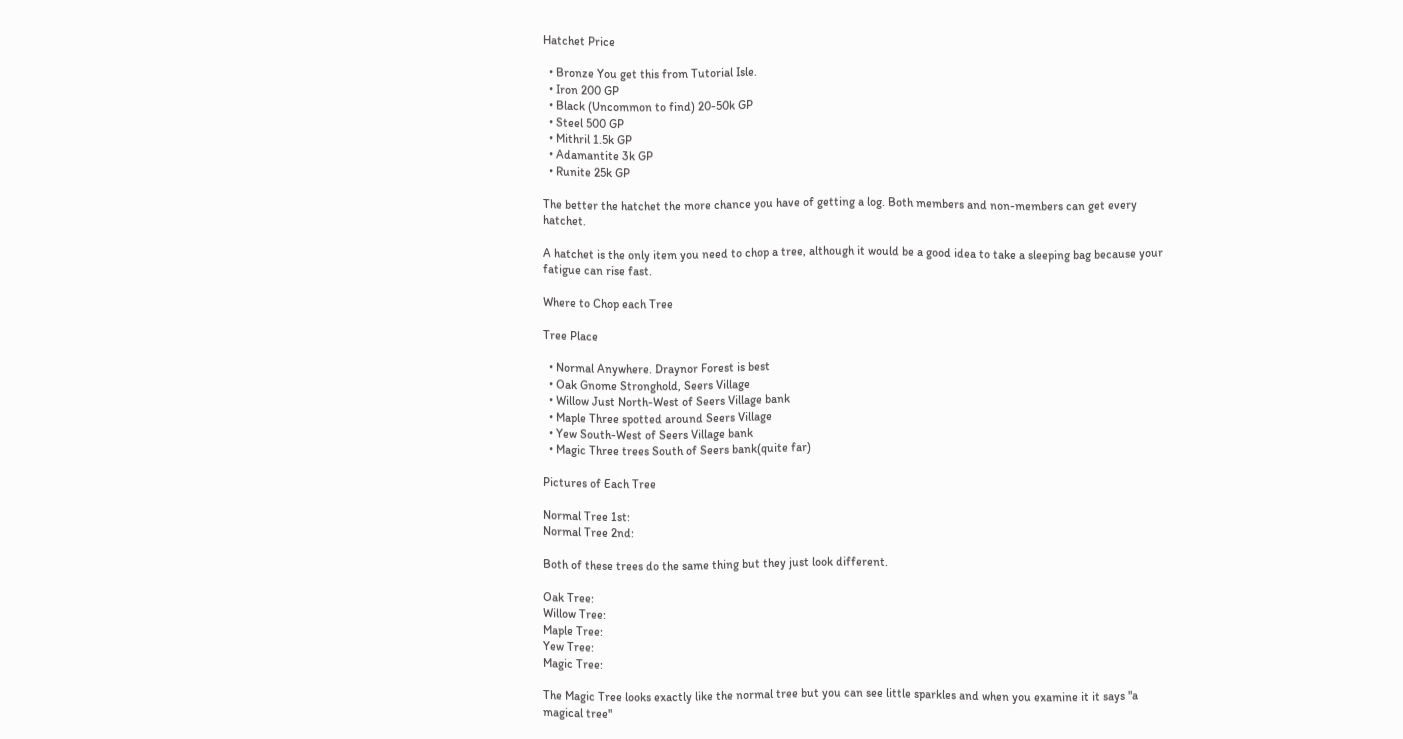Hatchet Price

  • Bronze You get this from Tutorial Isle.
  • Iron 200 GP
  • Black (Uncommon to find) 20-50k GP
  • Steel 500 GP
  • Mithril 1.5k GP
  • Adamantite 3k GP
  • Runite 25k GP

The better the hatchet the more chance you have of getting a log. Both members and non-members can get every hatchet.

A hatchet is the only item you need to chop a tree, although it would be a good idea to take a sleeping bag because your fatigue can rise fast.

Where to Chop each Tree

Tree Place

  • Normal Anywhere. Draynor Forest is best
  • Oak Gnome Stronghold, Seers Village
  • Willow Just North-West of Seers Village bank
  • Maple Three spotted around Seers Village
  • Yew South-West of Seers Village bank
  • Magic Three trees South of Seers bank(quite far)

Pictures of Each Tree

Normal Tree 1st:
Normal Tree 2nd:

Both of these trees do the same thing but they just look different.

Oak Tree:
Willow Tree:
Maple Tree:
Yew Tree:
Magic Tree:

The Magic Tree looks exactly like the normal tree but you can see little sparkles and when you examine it it says "a magical tree"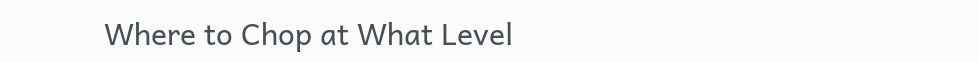Where to Chop at What Level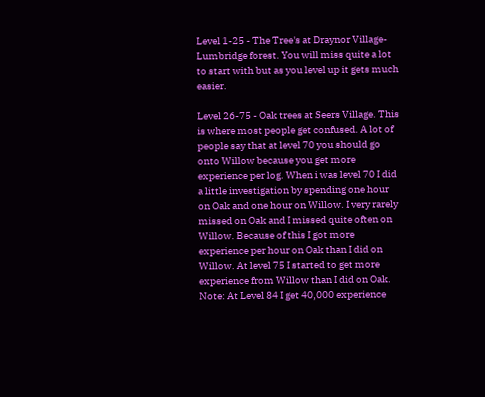Level 1-25 - The Tree's at Draynor Village-Lumbridge forest. You will miss quite a lot to start with but as you level up it gets much easier.

Level 26-75 - Oak trees at Seers Village. This is where most people get confused. A lot of people say that at level 70 you should go onto Willow because you get more experience per log. When i was level 70 I did a little investigation by spending one hour on Oak and one hour on Willow. I very rarely missed on Oak and I missed quite often on Willow. Because of this I got more experience per hour on Oak than I did on Willow. At level 75 I started to get more experience from Willow than I did on Oak.
Note: At Level 84 I get 40,000 experience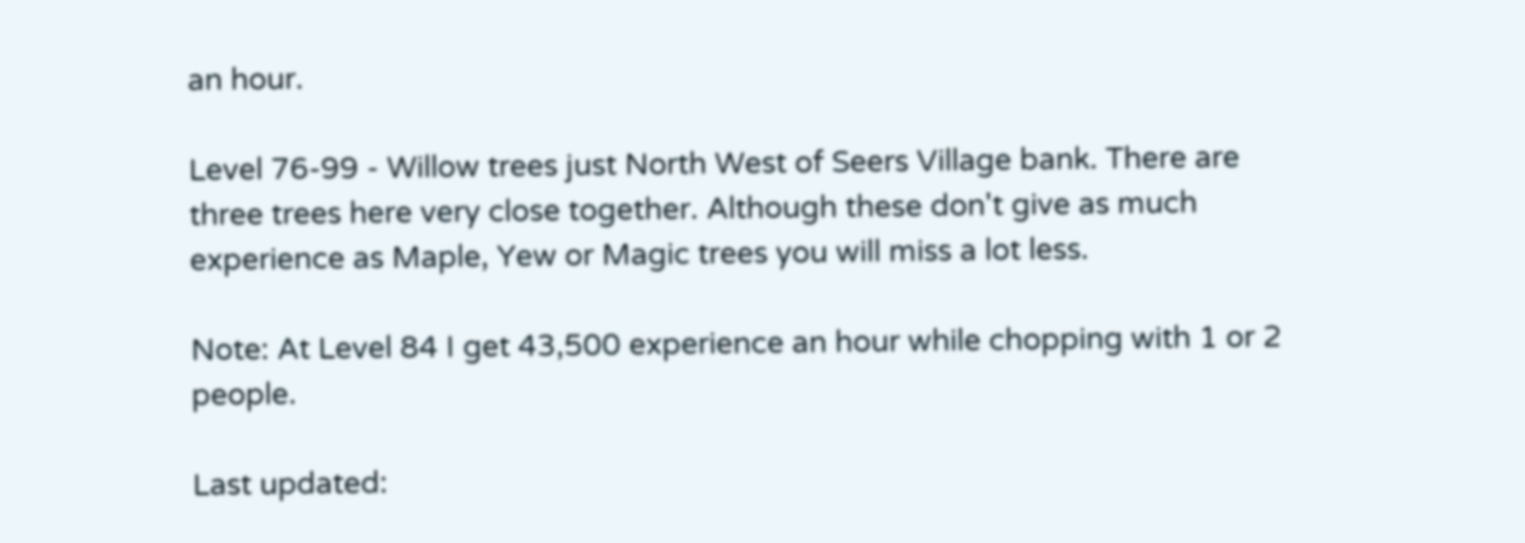an hour.

Level 76-99 - Willow trees just North West of Seers Village bank. There are three trees here very close together. Although these don't give as much experience as Maple, Yew or Magic trees you will miss a lot less.

Note: At Level 84 I get 43,500 experience an hour while chopping with 1 or 2 people.

Last updated: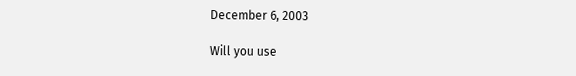December 6, 2003

Will you use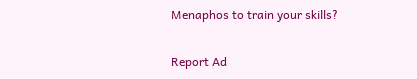Menaphos to train your skills?

Report Ad